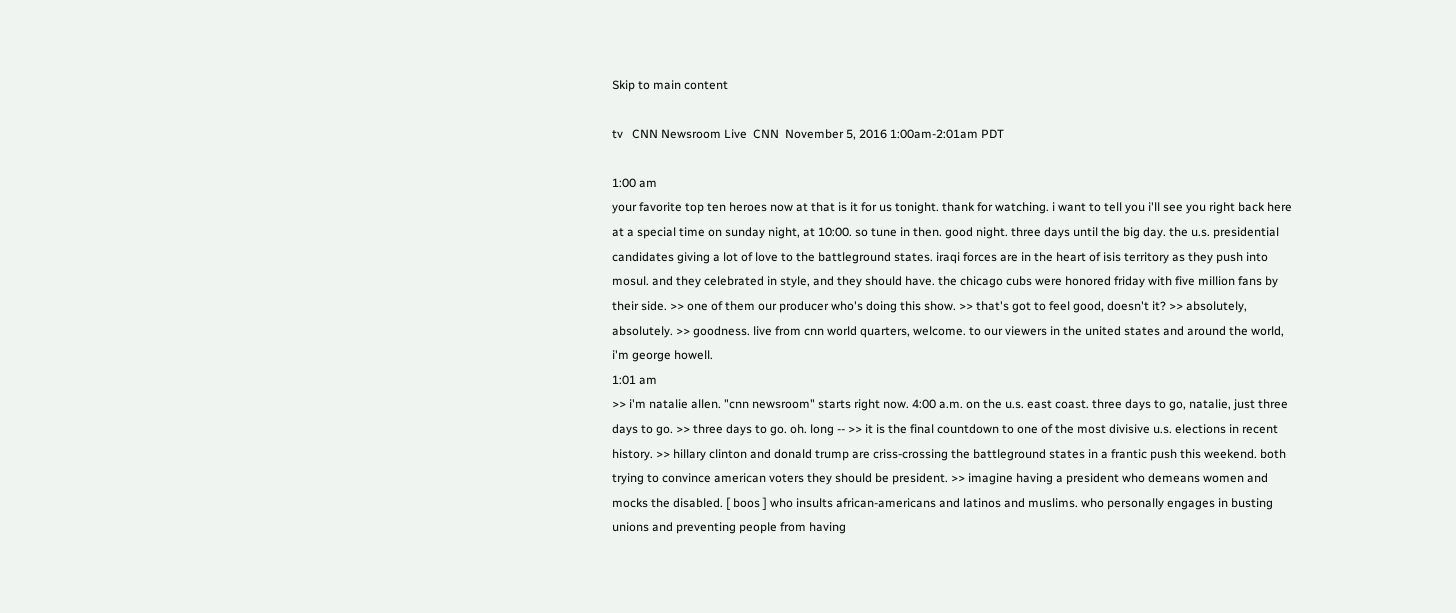Skip to main content

tv   CNN Newsroom Live  CNN  November 5, 2016 1:00am-2:01am PDT

1:00 am
your favorite top ten heroes now at that is it for us tonight. thank for watching. i want to tell you i'll see you right back here at a special time on sunday night, at 10:00. so tune in then. good night. three days until the big day. the u.s. presidential candidates giving a lot of love to the battleground states. iraqi forces are in the heart of isis territory as they push into mosul. and they celebrated in style, and they should have. the chicago cubs were honored friday with five million fans by their side. >> one of them our producer who's doing this show. >> that's got to feel good, doesn't it? >> absolutely, absolutely. >> goodness. live from cnn world quarters, welcome. to our viewers in the united states and around the world, i'm george howell.
1:01 am
>> i'm natalie allen. "cnn newsroom" starts right now. 4:00 a.m. on the u.s. east coast. three days to go, natalie, just three days to go. >> three days to go. oh. long -- >> it is the final countdown to one of the most divisive u.s. elections in recent history. >> hillary clinton and donald trump are criss-crossing the battleground states in a frantic push this weekend. both trying to convince american voters they should be president. >> imagine having a president who demeans women and mocks the disabled. [ boos ] who insults african-americans and latinos and muslims. who personally engages in busting unions and preventing people from having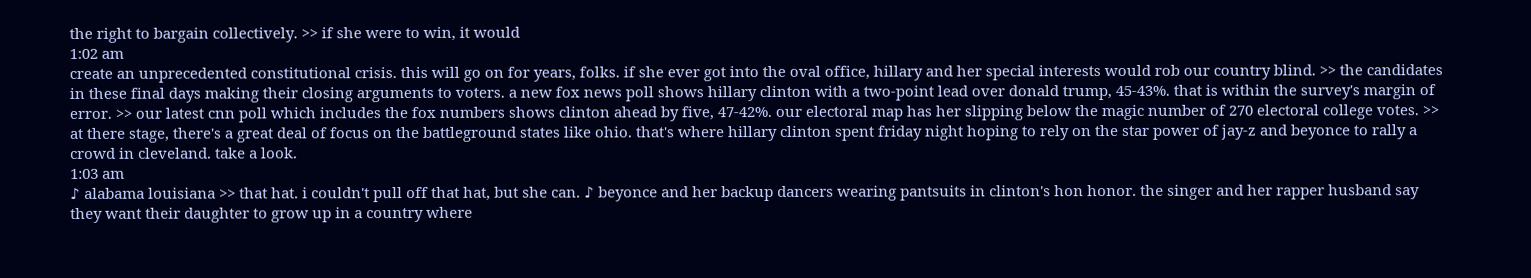the right to bargain collectively. >> if she were to win, it would
1:02 am
create an unprecedented constitutional crisis. this will go on for years, folks. if she ever got into the oval office, hillary and her special interests would rob our country blind. >> the candidates in these final days making their closing arguments to voters. a new fox news poll shows hillary clinton with a two-point lead over donald trump, 45-43%. that is within the survey's margin of error. >> our latest cnn poll which includes the fox numbers shows clinton ahead by five, 47-42%. our electoral map has her slipping below the magic number of 270 electoral college votes. >> at there stage, there's a great deal of focus on the battleground states like ohio. that's where hillary clinton spent friday night hoping to rely on the star power of jay-z and beyonce to rally a crowd in cleveland. take a look.
1:03 am
♪ alabama louisiana >> that hat. i couldn't pull off that hat, but she can. ♪ beyonce and her backup dancers wearing pantsuits in clinton's hon honor. the singer and her rapper husband say they want their daughter to grow up in a country where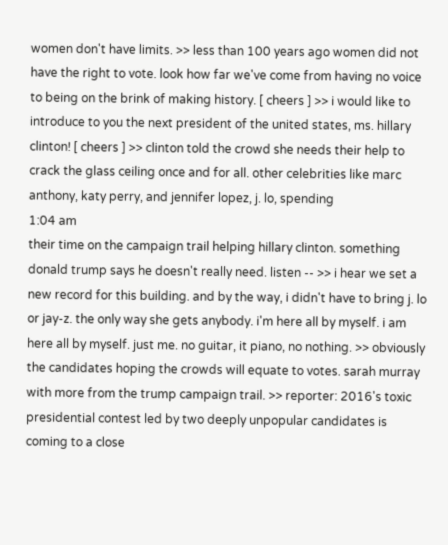women don't have limits. >> less than 100 years ago women did not have the right to vote. look how far we've come from having no voice to being on the brink of making history. [ cheers ] >> i would like to introduce to you the next president of the united states, ms. hillary clinton! [ cheers ] >> clinton told the crowd she needs their help to crack the glass ceiling once and for all. other celebrities like marc anthony, katy perry, and jennifer lopez, j. lo, spending
1:04 am
their time on the campaign trail helping hillary clinton. something donald trump says he doesn't really need. listen -- >> i hear we set a new record for this building. and by the way, i didn't have to bring j. lo or jay-z. the only way she gets anybody. i'm here all by myself. i am here all by myself. just me. no guitar, it piano, no nothing. >> obviously the candidates hoping the crowds will equate to votes. sarah murray with more from the trump campaign trail. >> reporter: 2016's toxic presidential contest led by two deeply unpopular candidates is coming to a close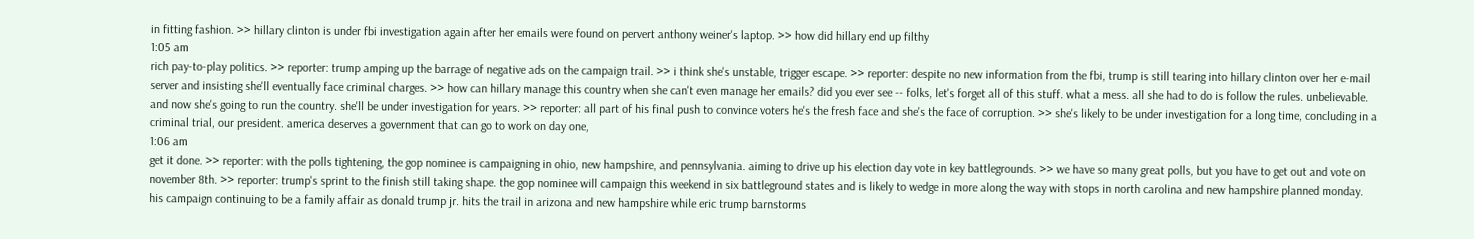in fitting fashion. >> hillary clinton is under fbi investigation again after her emails were found on pervert anthony weiner's laptop. >> how did hillary end up filthy
1:05 am
rich pay-to-play politics. >> reporter: trump amping up the barrage of negative ads on the campaign trail. >> i think she's unstable, trigger escape. >> reporter: despite no new information from the fbi, trump is still tearing into hillary clinton over her e-mail server and insisting she'll eventually face criminal charges. >> how can hillary manage this country when she can't even manage her emails? did you ever see -- folks, let's forget all of this stuff. what a mess. all she had to do is follow the rules. unbelievable. and now she's going to run the country. she'll be under investigation for years. >> reporter: all part of his final push to convince voters he's the fresh face and she's the face of corruption. >> she's likely to be under investigation for a long time, concluding in a criminal trial, our president. america deserves a government that can go to work on day one,
1:06 am
get it done. >> reporter: with the polls tightening, the gop nominee is campaigning in ohio, new hampshire, and pennsylvania. aiming to drive up his election day vote in key battlegrounds. >> we have so many great polls, but you have to get out and vote on november 8th. >> reporter: trump's sprint to the finish still taking shape. the gop nominee will campaign this weekend in six battleground states and is likely to wedge in more along the way with stops in north carolina and new hampshire planned monday. his campaign continuing to be a family affair as donald trump jr. hits the trail in arizona and new hampshire while eric trump barnstorms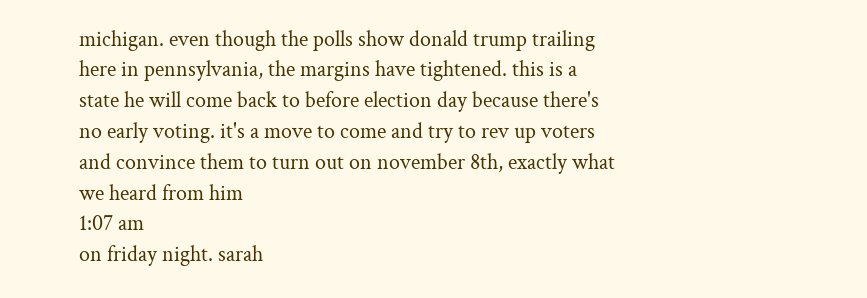michigan. even though the polls show donald trump trailing here in pennsylvania, the margins have tightened. this is a state he will come back to before election day because there's no early voting. it's a move to come and try to rev up voters and convince them to turn out on november 8th, exactly what we heard from him
1:07 am
on friday night. sarah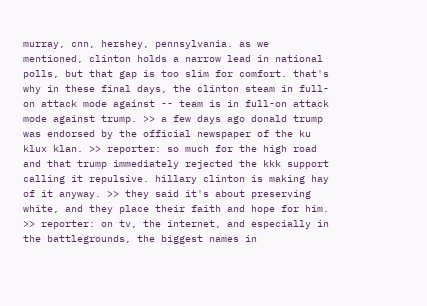murray, cnn, hershey, pennsylvania. as we mentioned, clinton holds a narrow lead in national polls, but that gap is too slim for comfort. that's why in these final days, the clinton steam in full-on attack mode against -- team is in full-on attack mode against trump. >> a few days ago donald trump was endorsed by the official newspaper of the ku klux klan. >> reporter: so much for the high road and that trump immediately rejected the kkk support calling it repulsive. hillary clinton is making hay of it anyway. >> they said it's about preserving white, and they place their faith and hope for him. >> reporter: on tv, the internet, and especially in the battlegrounds, the biggest names in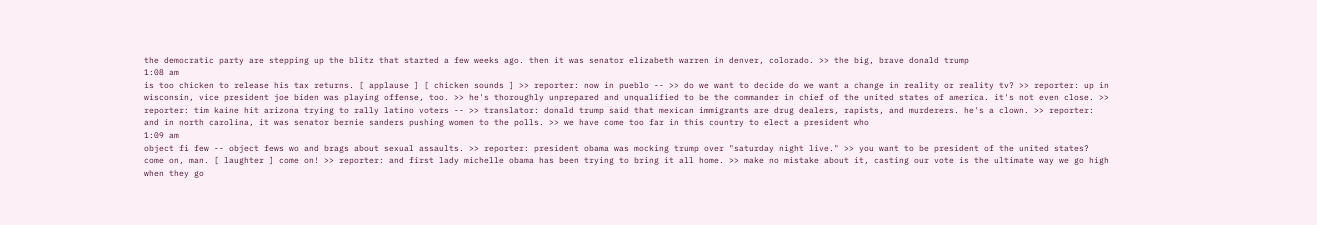the democratic party are stepping up the blitz that started a few weeks ago. then it was senator elizabeth warren in denver, colorado. >> the big, brave donald trump
1:08 am
is too chicken to release his tax returns. [ applause ] [ chicken sounds ] >> reporter: now in pueblo -- >> do we want to decide do we want a change in reality or reality tv? >> reporter: up in wisconsin, vice president joe biden was playing offense, too. >> he's thoroughly unprepared and unqualified to be the commander in chief of the united states of america. it's not even close. >> reporter: tim kaine hit arizona trying to rally latino voters -- >> translator: donald trump said that mexican immigrants are drug dealers, rapists, and murderers. he's a clown. >> reporter: and in north carolina, it was senator bernie sanders pushing women to the polls. >> we have come too far in this country to elect a president who
1:09 am
object fi few -- object fews wo and brags about sexual assaults. >> reporter: president obama was mocking trump over "saturday night live." >> you want to be president of the united states? come on, man. [ laughter ] come on! >> reporter: and first lady michelle obama has been trying to bring it all home. >> make no mistake about it, casting our vote is the ultimate way we go high when they go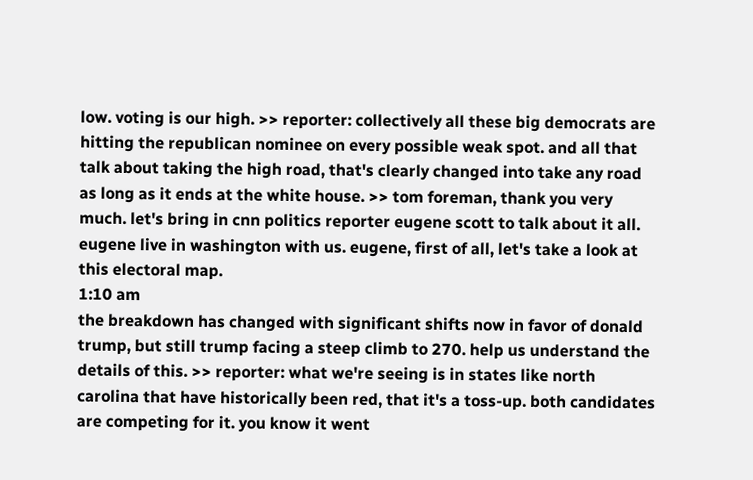low. voting is our high. >> reporter: collectively all these big democrats are hitting the republican nominee on every possible weak spot. and all that talk about taking the high road, that's clearly changed into take any road as long as it ends at the white house. >> tom foreman, thank you very much. let's bring in cnn politics reporter eugene scott to talk about it all. eugene live in washington with us. eugene, first of all, let's take a look at this electoral map.
1:10 am
the breakdown has changed with significant shifts now in favor of donald trump, but still trump facing a steep climb to 270. help us understand the details of this. >> reporter: what we're seeing is in states like north carolina that have historically been red, that it's a toss-up. both candidates are competing for it. you know it went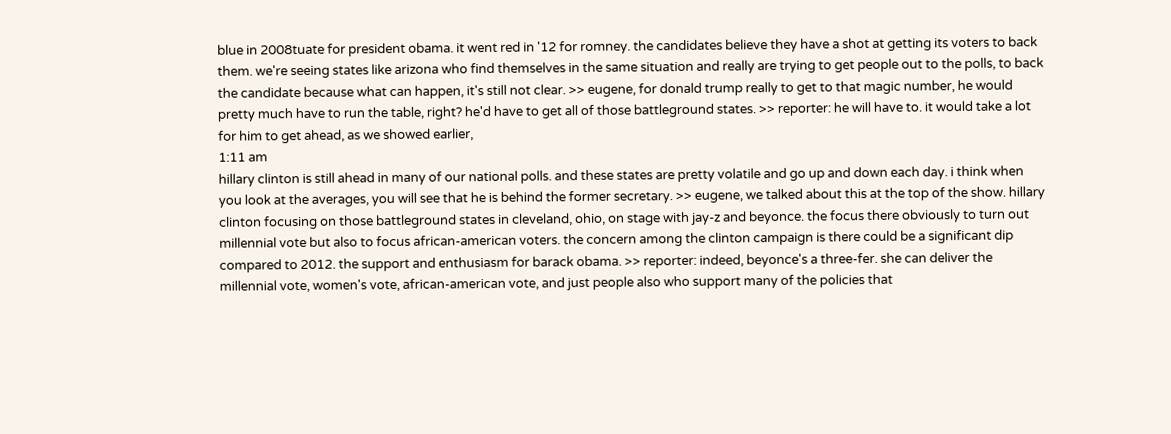blue in 2008tuate for president obama. it went red in '12 for romney. the candidates believe they have a shot at getting its voters to back them. we're seeing states like arizona who find themselves in the same situation and really are trying to get people out to the polls, to back the candidate because what can happen, it's still not clear. >> eugene, for donald trump really to get to that magic number, he would pretty much have to run the table, right? he'd have to get all of those battleground states. >> reporter: he will have to. it would take a lot for him to get ahead, as we showed earlier,
1:11 am
hillary clinton is still ahead in many of our national polls. and these states are pretty volatile and go up and down each day. i think when you look at the averages, you will see that he is behind the former secretary. >> eugene, we talked about this at the top of the show. hillary clinton focusing on those battleground states in cleveland, ohio, on stage with jay-z and beyonce. the focus there obviously to turn out millennial vote but also to focus african-american voters. the concern among the clinton campaign is there could be a significant dip compared to 2012. the support and enthusiasm for barack obama. >> reporter: indeed, beyonce's a three-fer. she can deliver the millennial vote, women's vote, african-american vote, and just people also who support many of the policies that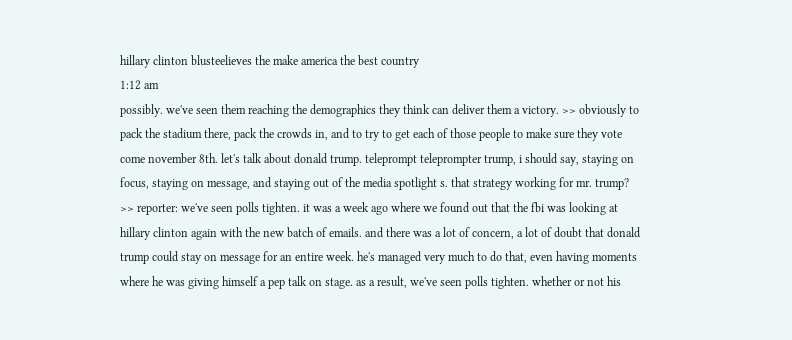hillary clinton blusteelieves the make america the best country
1:12 am
possibly. we've seen them reaching the demographics they think can deliver them a victory. >> obviously to pack the stadium there, pack the crowds in, and to try to get each of those people to make sure they vote come november 8th. let's talk about donald trump. teleprompt teleprompter trump, i should say, staying on focus, staying on message, and staying out of the media spotlight s. that strategy working for mr. trump? >> reporter: we've seen polls tighten. it was a week ago where we found out that the fbi was looking at hillary clinton again with the new batch of emails. and there was a lot of concern, a lot of doubt that donald trump could stay on message for an entire week. he's managed very much to do that, even having moments where he was giving himself a pep talk on stage. as a result, we've seen polls tighten. whether or not his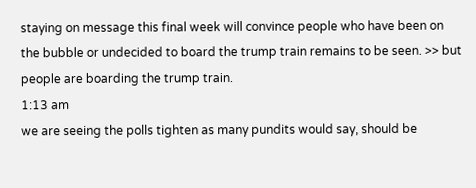staying on message this final week will convince people who have been on the bubble or undecided to board the trump train remains to be seen. >> but people are boarding the trump train.
1:13 am
we are seeing the polls tighten as many pundits would say, should be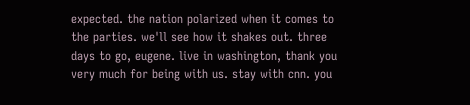expected. the nation polarized when it comes to the parties. we'll see how it shakes out. three days to go, eugene. live in washington, thank you very much for being with us. stay with cnn. you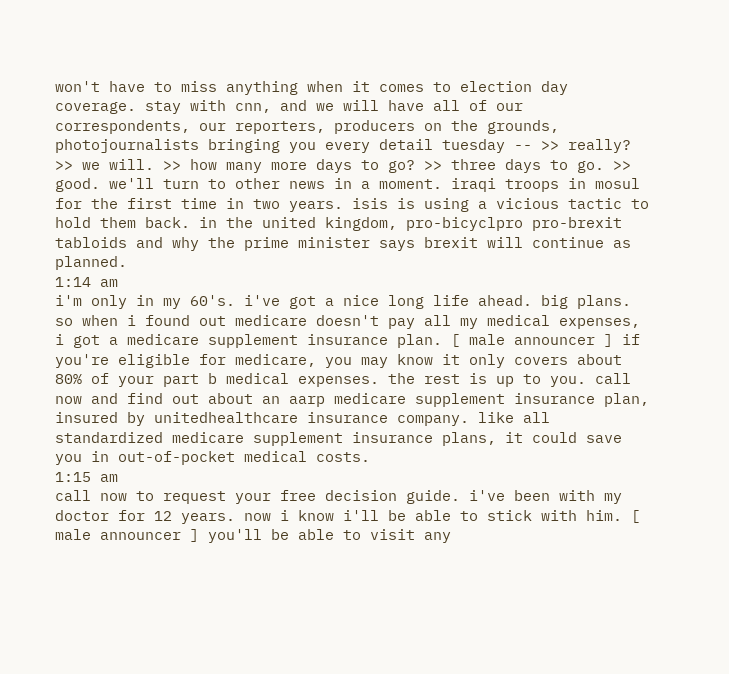won't have to miss anything when it comes to election day coverage. stay with cnn, and we will have all of our correspondents, our reporters, producers on the grounds, photojournalists bringing you every detail tuesday -- >> really? >> we will. >> how many more days to go? >> three days to go. >> good. we'll turn to other news in a moment. iraqi troops in mosul for the first time in two years. isis is using a vicious tactic to hold them back. in the united kingdom, pro-bicyclpro pro-brexit tabloids and why the prime minister says brexit will continue as planned.
1:14 am
i'm only in my 60's. i've got a nice long life ahead. big plans. so when i found out medicare doesn't pay all my medical expenses, i got a medicare supplement insurance plan. [ male announcer ] if you're eligible for medicare, you may know it only covers about 80% of your part b medical expenses. the rest is up to you. call now and find out about an aarp medicare supplement insurance plan, insured by unitedhealthcare insurance company. like all standardized medicare supplement insurance plans, it could save you in out-of-pocket medical costs.
1:15 am
call now to request your free decision guide. i've been with my doctor for 12 years. now i know i'll be able to stick with him. [ male announcer ] you'll be able to visit any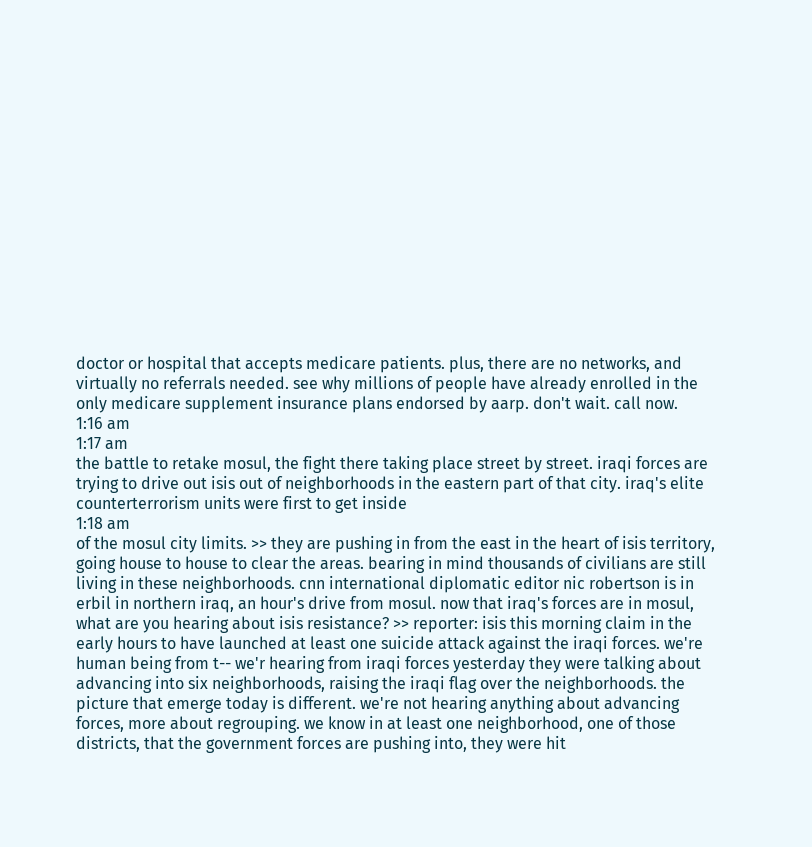doctor or hospital that accepts medicare patients. plus, there are no networks, and virtually no referrals needed. see why millions of people have already enrolled in the only medicare supplement insurance plans endorsed by aarp. don't wait. call now.
1:16 am
1:17 am
the battle to retake mosul, the fight there taking place street by street. iraqi forces are trying to drive out isis out of neighborhoods in the eastern part of that city. iraq's elite counterterrorism units were first to get inside
1:18 am
of the mosul city limits. >> they are pushing in from the east in the heart of isis territory, going house to house to clear the areas. bearing in mind thousands of civilians are still living in these neighborhoods. cnn international diplomatic editor nic robertson is in erbil in northern iraq, an hour's drive from mosul. now that iraq's forces are in mosul, what are you hearing about isis resistance? >> reporter: isis this morning claim in the early hours to have launched at least one suicide attack against the iraqi forces. we're human being from t-- we'r hearing from iraqi forces yesterday they were talking about advancing into six neighborhoods, raising the iraqi flag over the neighborhoods. the picture that emerge today is different. we're not hearing anything about advancing forces, more about regrouping. we know in at least one neighborhood, one of those districts, that the government forces are pushing into, they were hit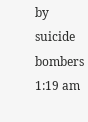by suicide bombers
1:19 am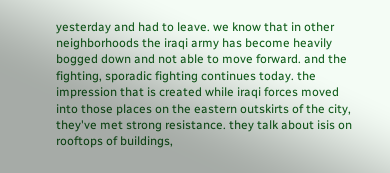yesterday and had to leave. we know that in other neighborhoods the iraqi army has become heavily bogged down and not able to move forward. and the fighting, sporadic fighting continues today. the impression that is created while iraqi forces moved into those places on the eastern outskirts of the city, they've met strong resistance. they talk about isis on rooftops of buildings,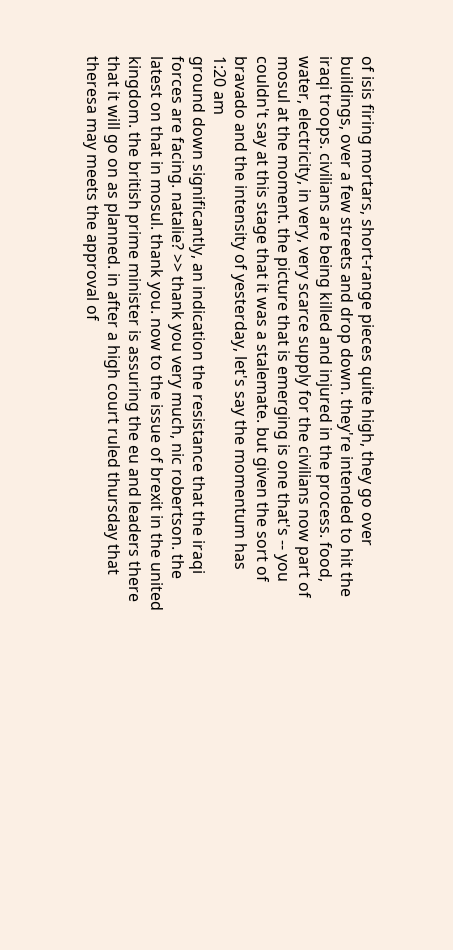of isis firing mortars, short-range pieces quite high, they go over buildings, over a few streets and drop down. they're intended to hit the iraqi troops. civilians are being killed and injured in the process. food, water, electricity, in very, very scarce supply for the civilians now part of mosul at the moment. the picture that is emerging is one that's -- you couldn't say at this stage that it was a stalemate. but given the sort of bravado and the intensity of yesterday, let's say the momentum has
1:20 am
ground down significantly, an indication the resistance that the iraqi forces are facing. natalie? >> thank you very much, nic robertson. the latest on that in mosul. thank you. now to the issue of brexit in the united kingdom. the british prime minister is assuring the eu and leaders there that it will go on as planned. in after a high court ruled thursday that theresa may meets the approval of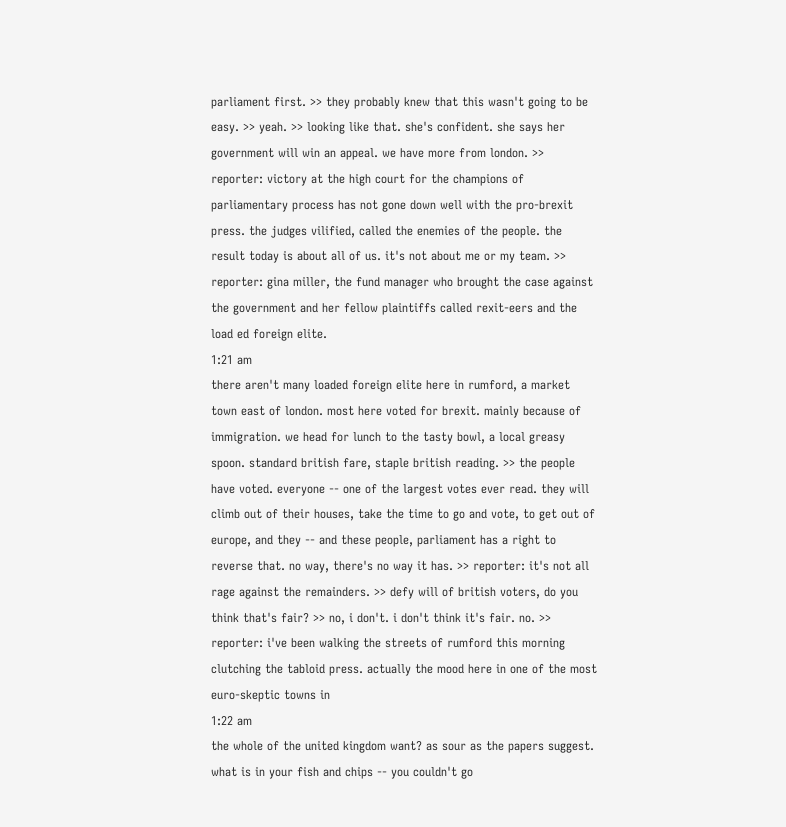parliament first. >> they probably knew that this wasn't going to be easy. >> yeah. >> looking like that. she's confident. she says her government will win an appeal. we have more from london. >> reporter: victory at the high court for the champions of parliamentary process has not gone down well with the pro-brexit press. the judges vilified, called the enemies of the people. the result today is about all of us. it's not about me or my team. >> reporter: gina miller, the fund manager who brought the case against the government and her fellow plaintiffs called rexit-eers and the load ed foreign elite.
1:21 am
there aren't many loaded foreign elite here in rumford, a market town east of london. most here voted for brexit. mainly because of immigration. we head for lunch to the tasty bowl, a local greasy spoon. standard british fare, staple british reading. >> the people have voted. everyone -- one of the largest votes ever read. they will climb out of their houses, take the time to go and vote, to get out of europe, and they -- and these people, parliament has a right to reverse that. no way, there's no way it has. >> reporter: it's not all rage against the remainders. >> defy will of british voters, do you think that's fair? >> no, i don't. i don't think it's fair. no. >> reporter: i've been walking the streets of rumford this morning clutching the tabloid press. actually the mood here in one of the most euro-skeptic towns in
1:22 am
the whole of the united kingdom want? as sour as the papers suggest. what is in your fish and chips -- you couldn't go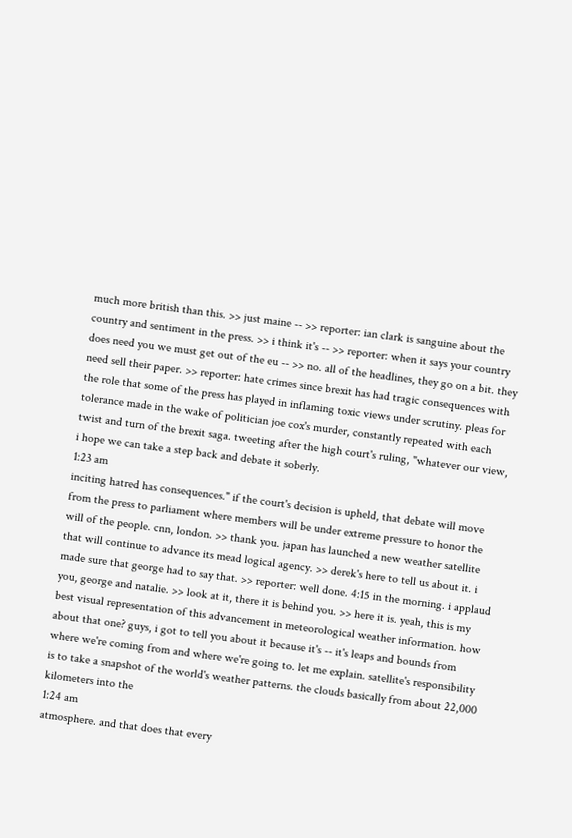much more british than this. >> just maine -- >> reporter: ian clark is sanguine about the country and sentiment in the press. >> i think it's -- >> reporter: when it says your country does need you we must get out of the eu -- >> no. all of the headlines, they go on a bit. they need sell their paper. >> reporter: hate crimes since brexit has had tragic consequences with the role that some of the press has played in inflaming toxic views under scrutiny. pleas for tolerance made in the wake of politician joe cox's murder, constantly repeated with each twist and turn of the brexit saga. tweeting after the high court's ruling, "whatever our view, i hope we can take a step back and debate it soberly.
1:23 am
inciting hatred has consequences." if the court's decision is upheld, that debate will move from the press to parliament where members will be under extreme pressure to honor the will of the people. cnn, london. >> thank you. japan has launched a new weather satellite that will continue to advance its mead logical agency. >> derek's here to tell us about it. i made sure that george had to say that. >> reporter: well done. 4:15 in the morning. i applaud you, george and natalie. >> look at it, there it is behind you. >> here it is. yeah, this is my best visual representation of this advancement in meteorological weather information. how about that one? guys, i got to tell you about it because it's -- it's leaps and bounds from where we're coming from and where we're going to. let me explain. satellite's responsibility is to take a snapshot of the world's weather patterns. the clouds basically from about 22,000 kilometers into the
1:24 am
atmosphere. and that does that every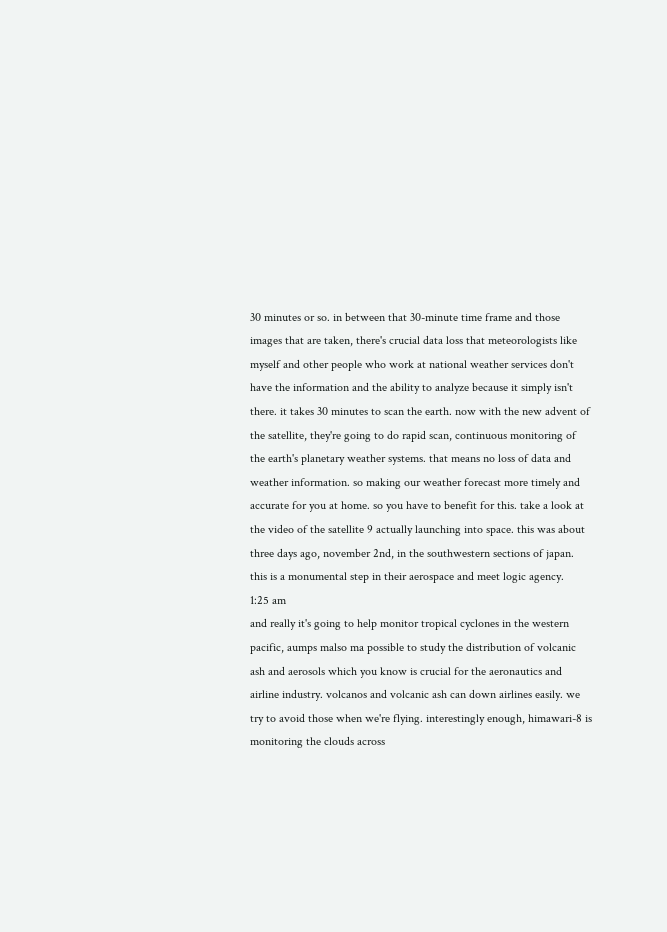30 minutes or so. in between that 30-minute time frame and those images that are taken, there's crucial data loss that meteorologists like myself and other people who work at national weather services don't have the information and the ability to analyze because it simply isn't there. it takes 30 minutes to scan the earth. now with the new advent of the satellite, they're going to do rapid scan, continuous monitoring of the earth's planetary weather systems. that means no loss of data and weather information. so making our weather forecast more timely and accurate for you at home. so you have to benefit for this. take a look at the video of the satellite 9 actually launching into space. this was about three days ago, november 2nd, in the southwestern sections of japan. this is a monumental step in their aerospace and meet logic agency.
1:25 am
and really it's going to help monitor tropical cyclones in the western pacific, aumps malso ma possible to study the distribution of volcanic ash and aerosols which you know is crucial for the aeronautics and airline industry. volcanos and volcanic ash can down airlines easily. we try to avoid those when we're flying. interestingly enough, himawari-8 is monitoring the clouds across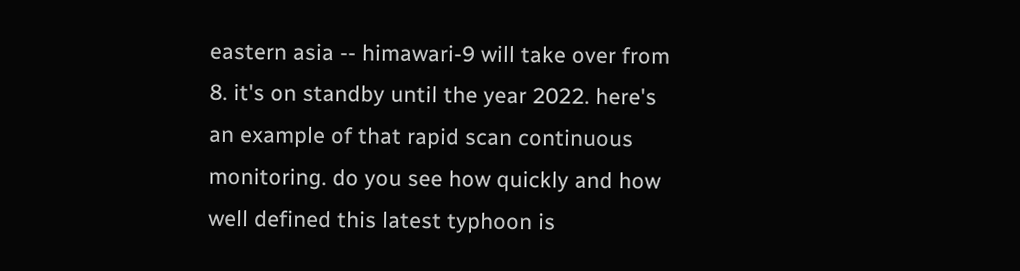eastern asia -- himawari-9 will take over from 8. it's on standby until the year 2022. here's an example of that rapid scan continuous monitoring. do you see how quickly and how well defined this latest typhoon is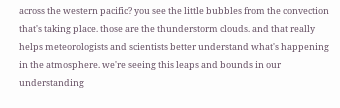across the western pacific? you see the little bubbles from the convection that's taking place. those are the thunderstorm clouds. and that really helps meteorologists and scientists better understand what's happening in the atmosphere. we're seeing this leaps and bounds in our understanding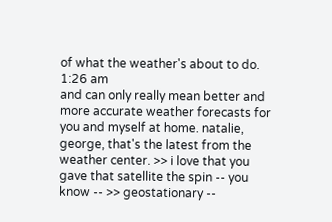of what the weather's about to do.
1:26 am
and can only really mean better and more accurate weather forecasts for you and myself at home. natalie, george, that's the latest from the weather center. >> i love that you gave that satellite the spin -- you know -- >> geostationary --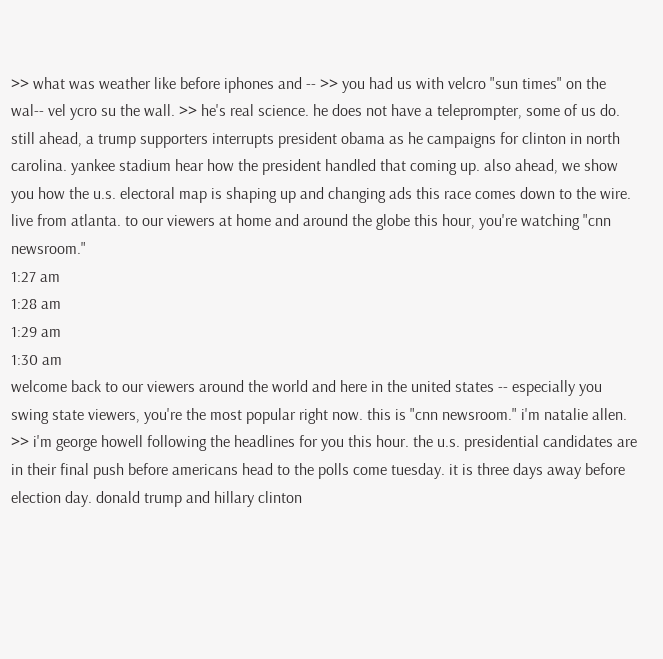>> what was weather like before iphones and -- >> you had us with velcro "sun times" on the wal-- vel ycro su the wall. >> he's real science. he does not have a teleprompter, some of us do. still ahead, a trump supporters interrupts president obama as he campaigns for clinton in north carolina. yankee stadium hear how the president handled that coming up. also ahead, we show you how the u.s. electoral map is shaping up and changing ads this race comes down to the wire. live from atlanta. to our viewers at home and around the globe this hour, you're watching "cnn newsroom."
1:27 am
1:28 am
1:29 am
1:30 am
welcome back to our viewers around the world and here in the united states -- especially you swing state viewers, you're the most popular right now. this is "cnn newsroom." i'm natalie allen. >> i'm george howell following the headlines for you this hour. the u.s. presidential candidates are in their final push before americans head to the polls come tuesday. it is three days away before election day. donald trump and hillary clinton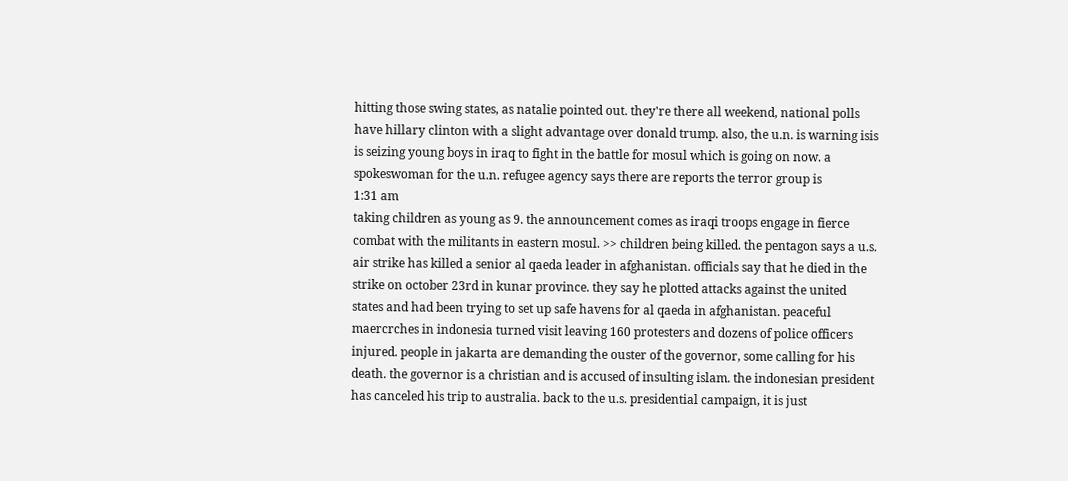hitting those swing states, as natalie pointed out. they're there all weekend, national polls have hillary clinton with a slight advantage over donald trump. also, the u.n. is warning isis is seizing young boys in iraq to fight in the battle for mosul which is going on now. a spokeswoman for the u.n. refugee agency says there are reports the terror group is
1:31 am
taking children as young as 9. the announcement comes as iraqi troops engage in fierce combat with the militants in eastern mosul. >> children being killed. the pentagon says a u.s. air strike has killed a senior al qaeda leader in afghanistan. officials say that he died in the strike on october 23rd in kunar province. they say he plotted attacks against the united states and had been trying to set up safe havens for al qaeda in afghanistan. peaceful maercrches in indonesia turned visit leaving 160 protesters and dozens of police officers injured. people in jakarta are demanding the ouster of the governor, some calling for his death. the governor is a christian and is accused of insulting islam. the indonesian president has canceled his trip to australia. back to the u.s. presidential campaign, it is just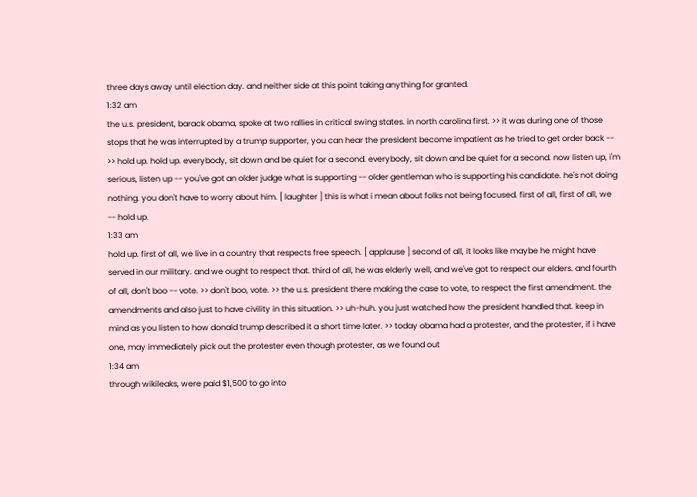three days away until election day. and neither side at this point taking anything for granted.
1:32 am
the u.s. president, barack obama, spoke at two rallies in critical swing states. in north carolina first. >> it was during one of those stops that he was interrupted by a trump supporter, you can hear the president become impatient as he tried to get order back -- >> hold up. hold up. everybody, sit down and be quiet for a second. everybody, sit down and be quiet for a second. now listen up, i'm serious, listen up -- you've got an older judge what is supporting -- older gentleman who is supporting his candidate. he's not doing nothing. you don't have to worry about him. [ laughter ] this is what i mean about folks not being focused. first of all, first of all, we -- hold up.
1:33 am
hold up. first of all, we live in a country that respects free speech. [ applause ] second of all, it looks like maybe he might have served in our military. and we ought to respect that. third of all, he was elderly well, and we've got to respect our elders. and fourth of all, don't boo -- vote. >> don't boo, vote. >> the u.s. president there making the case to vote, to respect the first amendment. the amendments and also just to have civility in this situation. >> uh-huh. you just watched how the president handled that. keep in mind as you listen to how donald trump described it a short time later. >> today obama had a protester, and the protester, if i have one, may immediately pick out the protester even though protester, as we found out
1:34 am
through wikileaks, were paid $1,500 to go into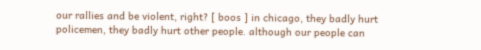our rallies and be violent, right? [ boos ] in chicago, they badly hurt policemen, they badly hurt other people. although our people can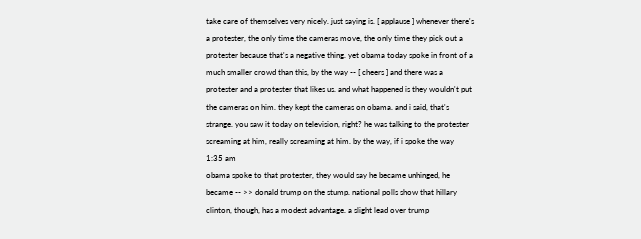take care of themselves very nicely. just saying is. [ applause ] whenever there's a protester, the only time the cameras move, the only time they pick out a protester because that's a negative thing. yet obama today spoke in front of a much smaller crowd than this, by the way -- [ cheers ] and there was a protester and a protester that likes us. and what happened is they wouldn't put the cameras on him. they kept the cameras on obama. and i said, that's strange. you saw it today on television, right? he was talking to the protester screaming at him, really screaming at him. by the way, if i spoke the way
1:35 am
obama spoke to that protester, they would say he became unhinged, he became -- >> donald trump on the stump. national polls show that hillary clinton, though, has a modest advantage. a slight lead over trump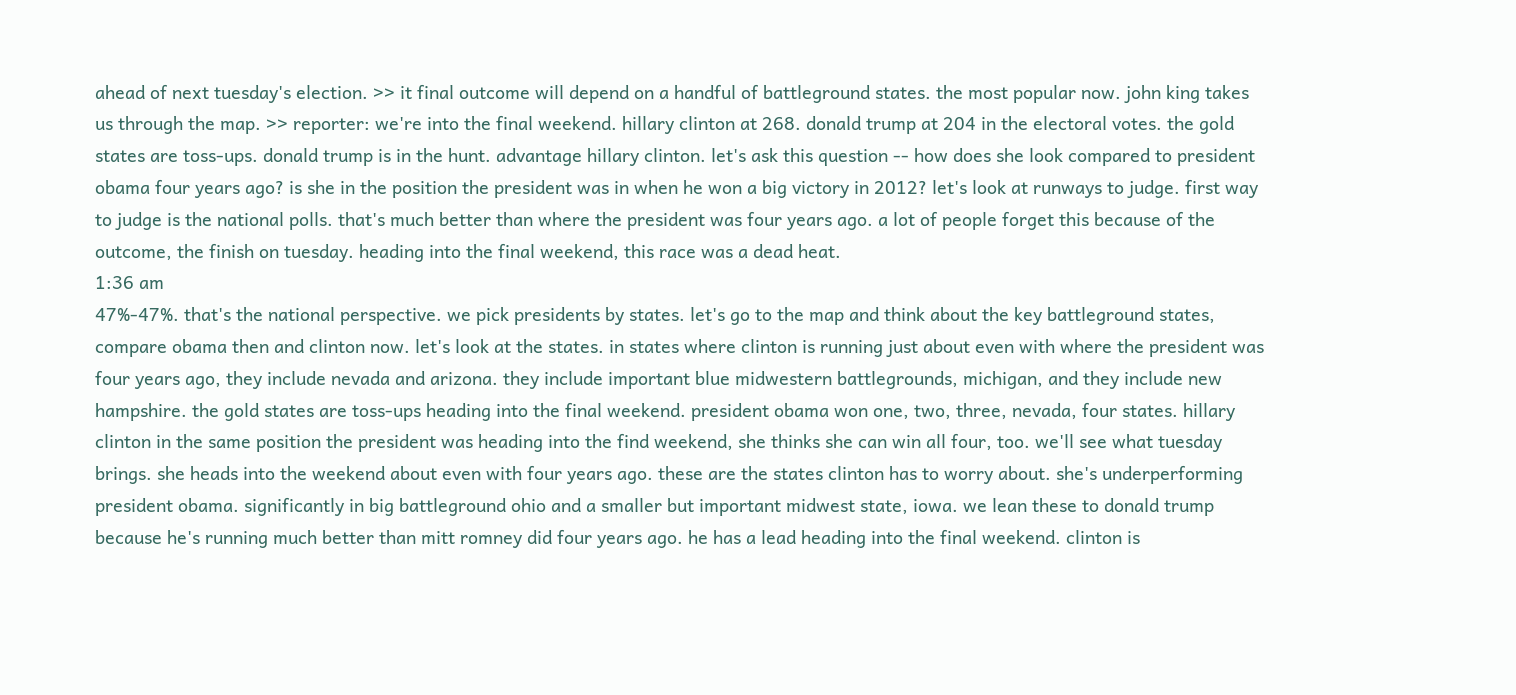ahead of next tuesday's election. >> it final outcome will depend on a handful of battleground states. the most popular now. john king takes us through the map. >> reporter: we're into the final weekend. hillary clinton at 268. donald trump at 204 in the electoral votes. the gold states are toss-ups. donald trump is in the hunt. advantage hillary clinton. let's ask this question -- how does she look compared to president obama four years ago? is she in the position the president was in when he won a big victory in 2012? let's look at runways to judge. first way to judge is the national polls. that's much better than where the president was four years ago. a lot of people forget this because of the outcome, the finish on tuesday. heading into the final weekend, this race was a dead heat.
1:36 am
47%-47%. that's the national perspective. we pick presidents by states. let's go to the map and think about the key battleground states, compare obama then and clinton now. let's look at the states. in states where clinton is running just about even with where the president was four years ago, they include nevada and arizona. they include important blue midwestern battlegrounds, michigan, and they include new hampshire. the gold states are toss-ups heading into the final weekend. president obama won one, two, three, nevada, four states. hillary clinton in the same position the president was heading into the find weekend, she thinks she can win all four, too. we'll see what tuesday brings. she heads into the weekend about even with four years ago. these are the states clinton has to worry about. she's underperforming president obama. significantly in big battleground ohio and a smaller but important midwest state, iowa. we lean these to donald trump because he's running much better than mitt romney did four years ago. he has a lead heading into the final weekend. clinton is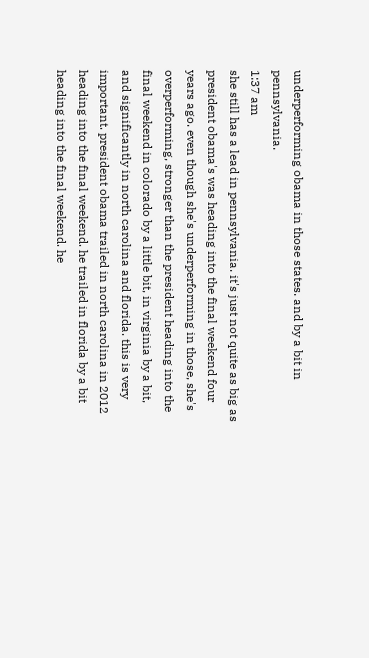underperforming obama in those states. and by a bit in pennsylvania.
1:37 am
she still has a lead in pennsylvania. it's just not quite as big as president obama's was heading into the final weekend four years ago. even though she's underperforming in those, she's overperforming, stronger than the president heading into the final weekend in colorado by a little bit, in virginia by a bit, and significantly in north carolina and florida. this is very important. president obama trailed in north carolina in 2012 heading into the final weekend. he trailed in florida by a bit heading into the final weekend. he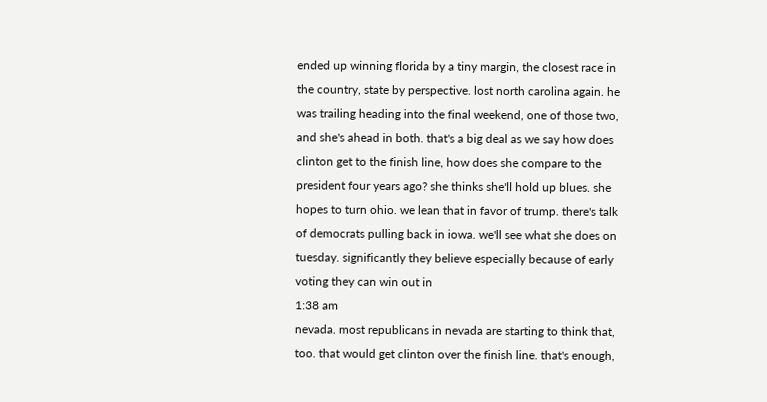ended up winning florida by a tiny margin, the closest race in the country, state by perspective. lost north carolina again. he was trailing heading into the final weekend, one of those two, and she's ahead in both. that's a big deal as we say how does clinton get to the finish line, how does she compare to the president four years ago? she thinks she'll hold up blues. she hopes to turn ohio. we lean that in favor of trump. there's talk of democrats pulling back in iowa. we'll see what she does on tuesday. significantly they believe especially because of early voting they can win out in
1:38 am
nevada. most republicans in nevada are starting to think that, too. that would get clinton over the finish line. that's enough,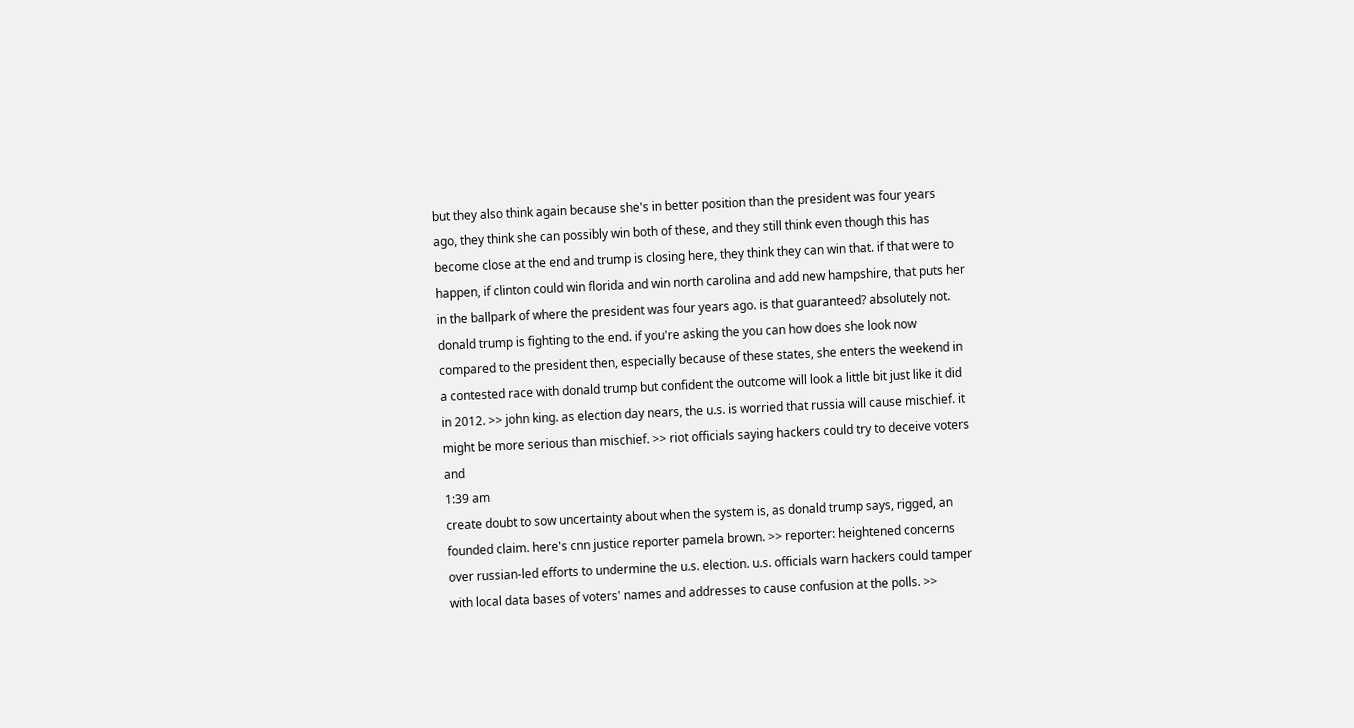but they also think again because she's in better position than the president was four years ago, they think she can possibly win both of these, and they still think even though this has become close at the end and trump is closing here, they think they can win that. if that were to happen, if clinton could win florida and win north carolina and add new hampshire, that puts her in the ballpark of where the president was four years ago. is that guaranteed? absolutely not. donald trump is fighting to the end. if you're asking the you can how does she look now compared to the president then, especially because of these states, she enters the weekend in a contested race with donald trump but confident the outcome will look a little bit just like it did in 2012. >> john king. as election day nears, the u.s. is worried that russia will cause mischief. it might be more serious than mischief. >> riot officials saying hackers could try to deceive voters and
1:39 am
create doubt to sow uncertainty about when the system is, as donald trump says, rigged, an founded claim. here's cnn justice reporter pamela brown. >> reporter: heightened concerns over russian-led efforts to undermine the u.s. election. u.s. officials warn hackers could tamper with local data bases of voters' names and addresses to cause confusion at the polls. >>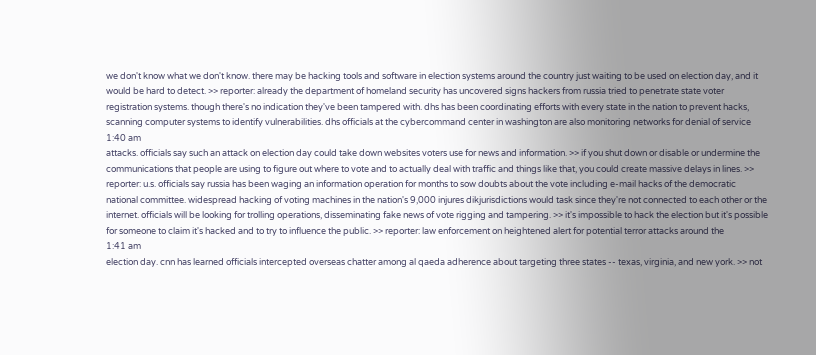we don't know what we don't know. there may be hacking tools and software in election systems around the country just waiting to be used on election day, and it would be hard to detect. >> reporter: already the department of homeland security has uncovered signs hackers from russia tried to penetrate state voter registration systems. though there's no indication they've been tampered with. dhs has been coordinating efforts with every state in the nation to prevent hacks, scanning computer systems to identify vulnerabilities. dhs officials at the cybercommand center in washington are also monitoring networks for denial of service
1:40 am
attacks. officials say such an attack on election day could take down websites voters use for news and information. >> if you shut down or disable or undermine the communications that people are using to figure out where to vote and to actually deal with traffic and things like that, you could create massive delays in lines. >> reporter: u.s. officials say russia has been waging an information operation for months to sow doubts about the vote including e-mail hacks of the democratic national committee. widespread hacking of voting machines in the nation's 9,000 injures dikjurisdictions would task since they're not connected to each other or the internet. officials will be looking for trolling operations, disseminating fake news of vote rigging and tampering. >> it's impossible to hack the election but it's possible for someone to claim it's hacked and to try to influence the public. >> reporter: law enforcement on heightened alert for potential terror attacks around the
1:41 am
election day. cnn has learned officials intercepted overseas chatter among al qaeda adherence about targeting three states -- texas, virginia, and new york. >> not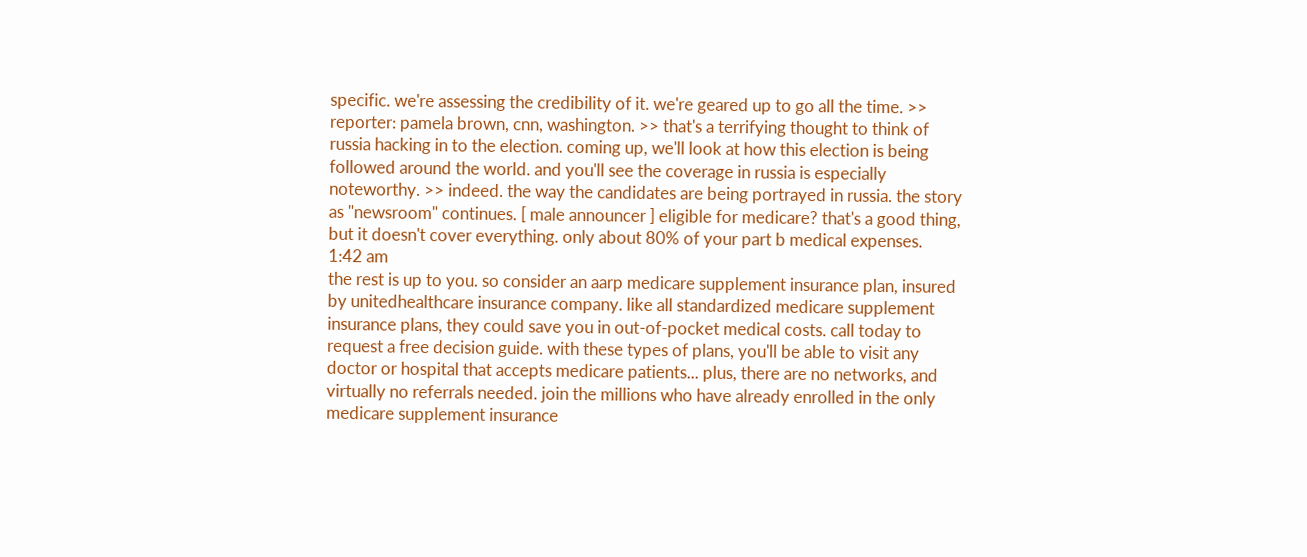specific. we're assessing the credibility of it. we're geared up to go all the time. >> reporter: pamela brown, cnn, washington. >> that's a terrifying thought to think of russia hacking in to the election. coming up, we'll look at how this election is being followed around the world. and you'll see the coverage in russia is especially noteworthy. >> indeed. the way the candidates are being portrayed in russia. the story as "newsroom" continues. [ male announcer ] eligible for medicare? that's a good thing, but it doesn't cover everything. only about 80% of your part b medical expenses.
1:42 am
the rest is up to you. so consider an aarp medicare supplement insurance plan, insured by unitedhealthcare insurance company. like all standardized medicare supplement insurance plans, they could save you in out-of-pocket medical costs. call today to request a free decision guide. with these types of plans, you'll be able to visit any doctor or hospital that accepts medicare patients... plus, there are no networks, and virtually no referrals needed. join the millions who have already enrolled in the only medicare supplement insurance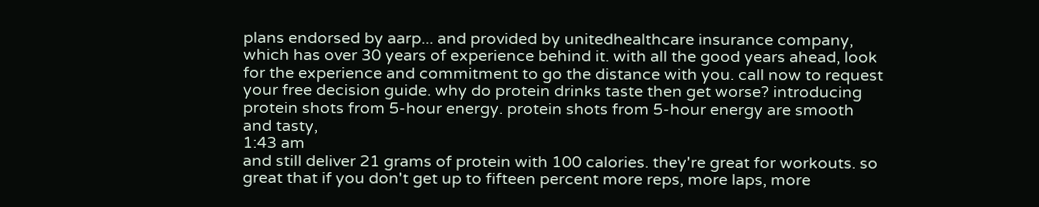plans endorsed by aarp... and provided by unitedhealthcare insurance company, which has over 30 years of experience behind it. with all the good years ahead, look for the experience and commitment to go the distance with you. call now to request your free decision guide. why do protein drinks taste then get worse? introducing protein shots from 5-hour energy. protein shots from 5-hour energy are smooth and tasty,
1:43 am
and still deliver 21 grams of protein with 100 calories. they're great for workouts. so great that if you don't get up to fifteen percent more reps, more laps, more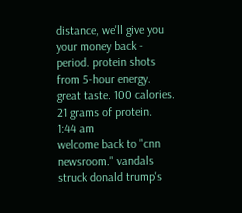distance, we'll give you your money back - period. protein shots from 5-hour energy. great taste. 100 calories. 21 grams of protein.
1:44 am
welcome back to "cnn newsroom." vandals struck donald trump's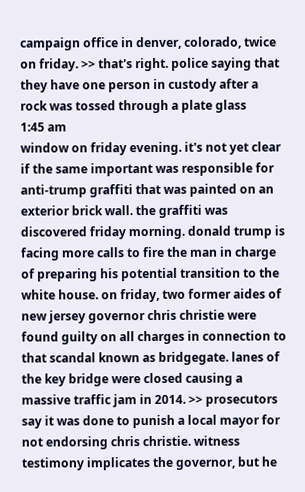campaign office in denver, colorado, twice on friday. >> that's right. police saying that they have one person in custody after a rock was tossed through a plate glass
1:45 am
window on friday evening. it's not yet clear if the same important was responsible for anti-trump graffiti that was painted on an exterior brick wall. the graffiti was discovered friday morning. donald trump is facing more calls to fire the man in charge of preparing his potential transition to the white house. on friday, two former aides of new jersey governor chris christie were found guilty on all charges in connection to that scandal known as bridgegate. lanes of the key bridge were closed causing a massive traffic jam in 2014. >> prosecutors say it was done to punish a local mayor for not endorsing chris christie. witness testimony implicates the governor, but he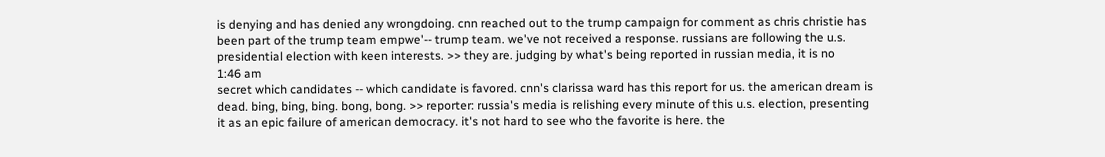is denying and has denied any wrongdoing. cnn reached out to the trump campaign for comment as chris christie has been part of the trump team empwe'-- trump team. we've not received a response. russians are following the u.s. presidential election with keen interests. >> they are. judging by what's being reported in russian media, it is no
1:46 am
secret which candidates -- which candidate is favored. cnn's clarissa ward has this report for us. the american dream is dead. bing, bing, bing. bong, bong. >> reporter: russia's media is relishing every minute of this u.s. election, presenting it as an epic failure of american democracy. it's not hard to see who the favorite is here. the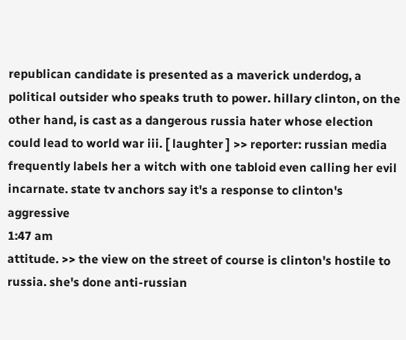republican candidate is presented as a maverick underdog, a political outsider who speaks truth to power. hillary clinton, on the other hand, is cast as a dangerous russia hater whose election could lead to world war iii. [ laughter ] >> reporter: russian media frequently labels her a witch with one tabloid even calling her evil incarnate. state tv anchors say it's a response to clinton's aggressive
1:47 am
attitude. >> the view on the street of course is clinton's hostile to russia. she's done anti-russian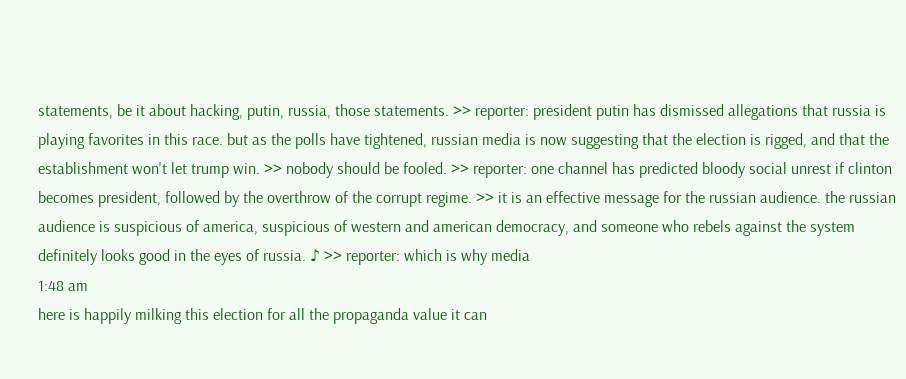statements, be it about hacking, putin, russia, those statements. >> reporter: president putin has dismissed allegations that russia is playing favorites in this race. but as the polls have tightened, russian media is now suggesting that the election is rigged, and that the establishment won't let trump win. >> nobody should be fooled. >> reporter: one channel has predicted bloody social unrest if clinton becomes president, followed by the overthrow of the corrupt regime. >> it is an effective message for the russian audience. the russian audience is suspicious of america, suspicious of western and american democracy, and someone who rebels against the system definitely looks good in the eyes of russia. ♪ >> reporter: which is why media
1:48 am
here is happily milking this election for all the propaganda value it can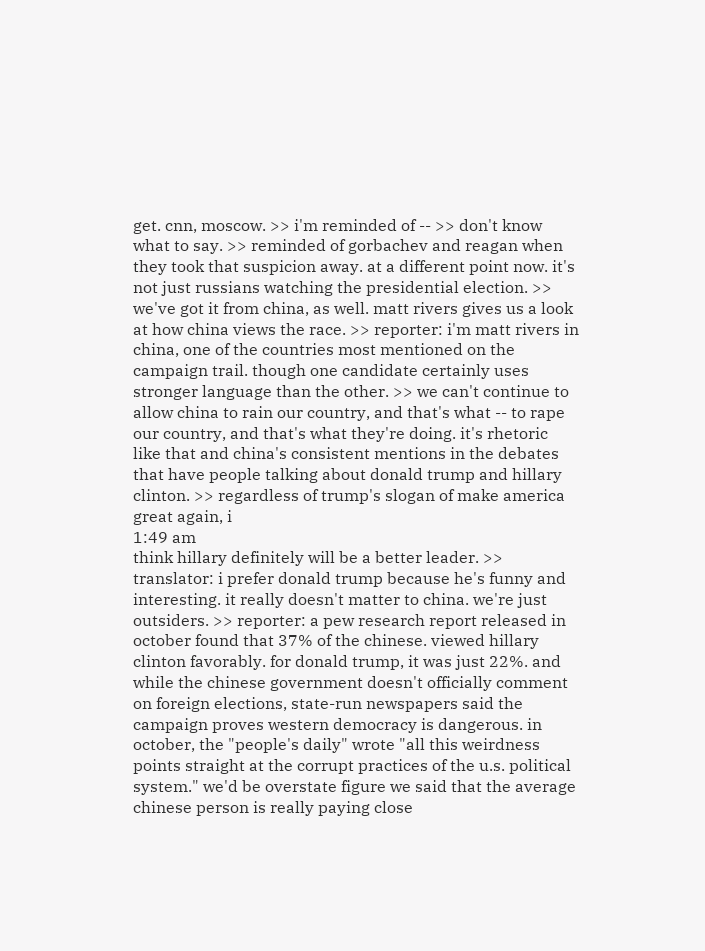get. cnn, moscow. >> i'm reminded of -- >> don't know what to say. >> reminded of gorbachev and reagan when they took that suspicion away. at a different point now. it's not just russians watching the presidential election. >> we've got it from china, as well. matt rivers gives us a look at how china views the race. >> reporter: i'm matt rivers in china, one of the countries most mentioned on the campaign trail. though one candidate certainly uses stronger language than the other. >> we can't continue to allow china to rain our country, and that's what -- to rape our country, and that's what they're doing. it's rhetoric like that and china's consistent mentions in the debates that have people talking about donald trump and hillary clinton. >> regardless of trump's slogan of make america great again, i
1:49 am
think hillary definitely will be a better leader. >> translator: i prefer donald trump because he's funny and interesting. it really doesn't matter to china. we're just outsiders. >> reporter: a pew research report released in october found that 37% of the chinese. viewed hillary clinton favorably. for donald trump, it was just 22%. and while the chinese government doesn't officially comment on foreign elections, state-run newspapers said the campaign proves western democracy is dangerous. in october, the "people's daily" wrote "all this weirdness points straight at the corrupt practices of the u.s. political system." we'd be overstate figure we said that the average chinese person is really paying close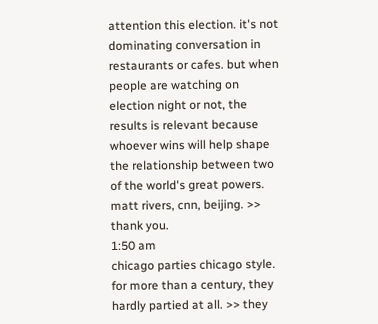attention this election. it's not dominating conversation in restaurants or cafes. but when people are watching on election night or not, the results is relevant because whoever wins will help shape the relationship between two of the world's great powers. matt rivers, cnn, beijing. >> thank you.
1:50 am
chicago parties chicago style. for more than a century, they hardly partied at all. >> they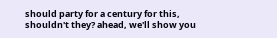should party for a century for this, shouldn't they? ahead, we'll show you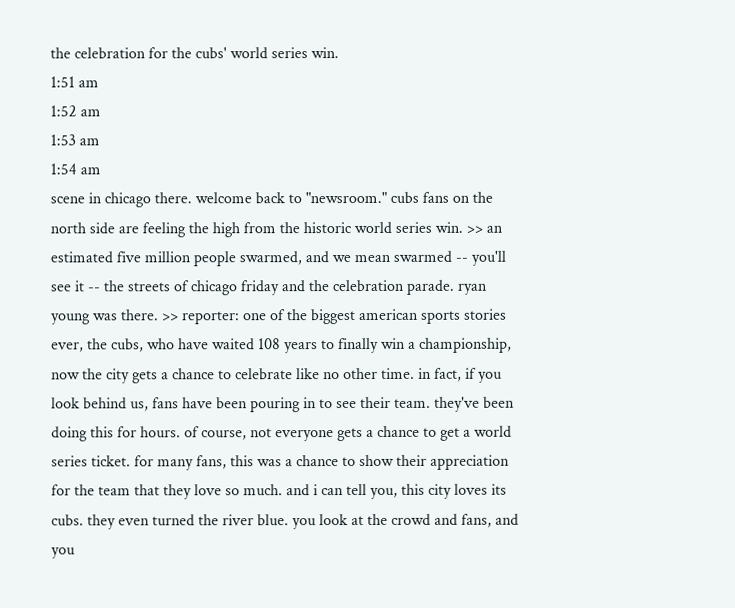the celebration for the cubs' world series win.
1:51 am
1:52 am
1:53 am
1:54 am
scene in chicago there. welcome back to "newsroom." cubs fans on the north side are feeling the high from the historic world series win. >> an estimated five million people swarmed, and we mean swarmed -- you'll see it -- the streets of chicago friday and the celebration parade. ryan young was there. >> reporter: one of the biggest american sports stories ever, the cubs, who have waited 108 years to finally win a championship, now the city gets a chance to celebrate like no other time. in fact, if you look behind us, fans have been pouring in to see their team. they've been doing this for hours. of course, not everyone gets a chance to get a world series ticket. for many fans, this was a chance to show their appreciation for the team that they love so much. and i can tell you, this city loves its cubs. they even turned the river blue. you look at the crowd and fans, and you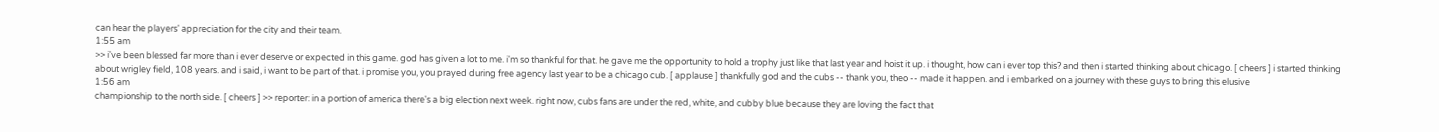can hear the players' appreciation for the city and their team.
1:55 am
>> i've been blessed far more than i ever deserve or expected in this game. god has given a lot to me. i'm so thankful for that. he gave me the opportunity to hold a trophy just like that last year and hoist it up. i thought, how can i ever top this? and then i started thinking about chicago. [ cheers ] i started thinking about wrigley field, 108 years. and i said, i want to be part of that. i promise you, you prayed during free agency last year to be a chicago cub. [ applause ] thankfully god and the cubs -- thank you, theo -- made it happen. and i embarked on a journey with these guys to bring this elusive
1:56 am
championship to the north side. [ cheers ] >> reporter: in a portion of america there's a big election next week. right now, cubs fans are under the red, white, and cubby blue because they are loving the fact that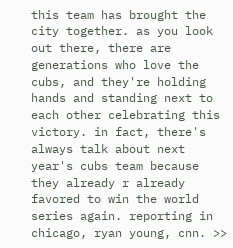this team has brought the city together. as you look out there, there are generations who love the cubs, and they're holding hands and standing next to each other celebrating this victory. in fact, there's always talk about next year's cubs team because they already r already favored to win the world series again. reporting in chicago, ryan young, cnn. >>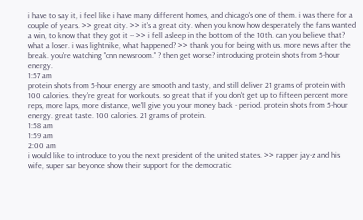i have to say it, i feel like i have many different homes, and chicago's one of them. i was there for a couple of years. >> great city. >> it's a great city. when you know how desperately the fans wanted a win, to know that they got it -- >> i fell asleep in the bottom of the 10th. can you believe that? what a loser. i was lightnike, what happened? >> thank you for being with us. more news after the break. you're watching "cnn newsroom." ? then get worse? introducing protein shots from 5-hour energy.
1:57 am
protein shots from 5-hour energy are smooth and tasty, and still deliver 21 grams of protein with 100 calories. they're great for workouts. so great that if you don't get up to fifteen percent more reps, more laps, more distance, we'll give you your money back - period. protein shots from 5-hour energy. great taste. 100 calories. 21 grams of protein.
1:58 am
1:59 am
2:00 am
i would like to introduce to you the next president of the united states. >> rapper jay-z and his wife, super sar beyonce show their support for the democratic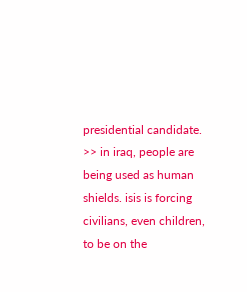presidential candidate. >> in iraq, people are being used as human shields. isis is forcing civilians, even children, to be on the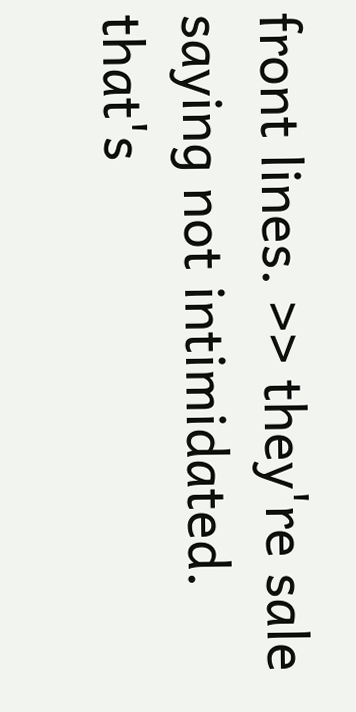front lines. >> they're sale saying not intimidated. that's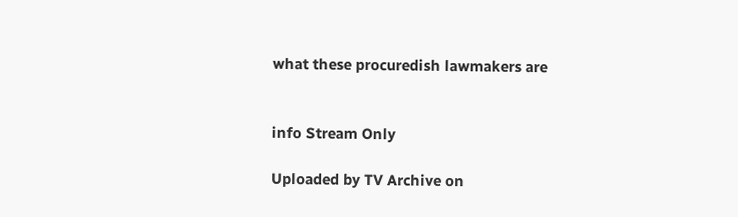what these procuredish lawmakers are


info Stream Only

Uploaded by TV Archive on